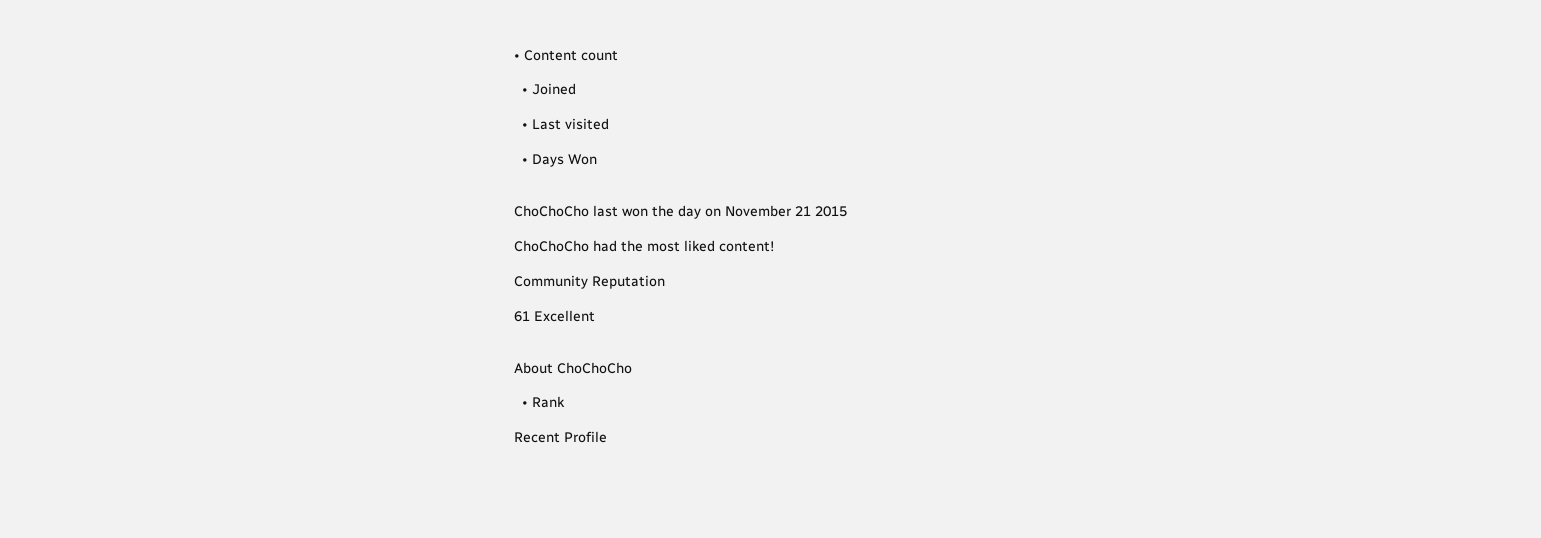• Content count

  • Joined

  • Last visited

  • Days Won


ChoChoCho last won the day on November 21 2015

ChoChoCho had the most liked content!

Community Reputation

61 Excellent


About ChoChoCho

  • Rank

Recent Profile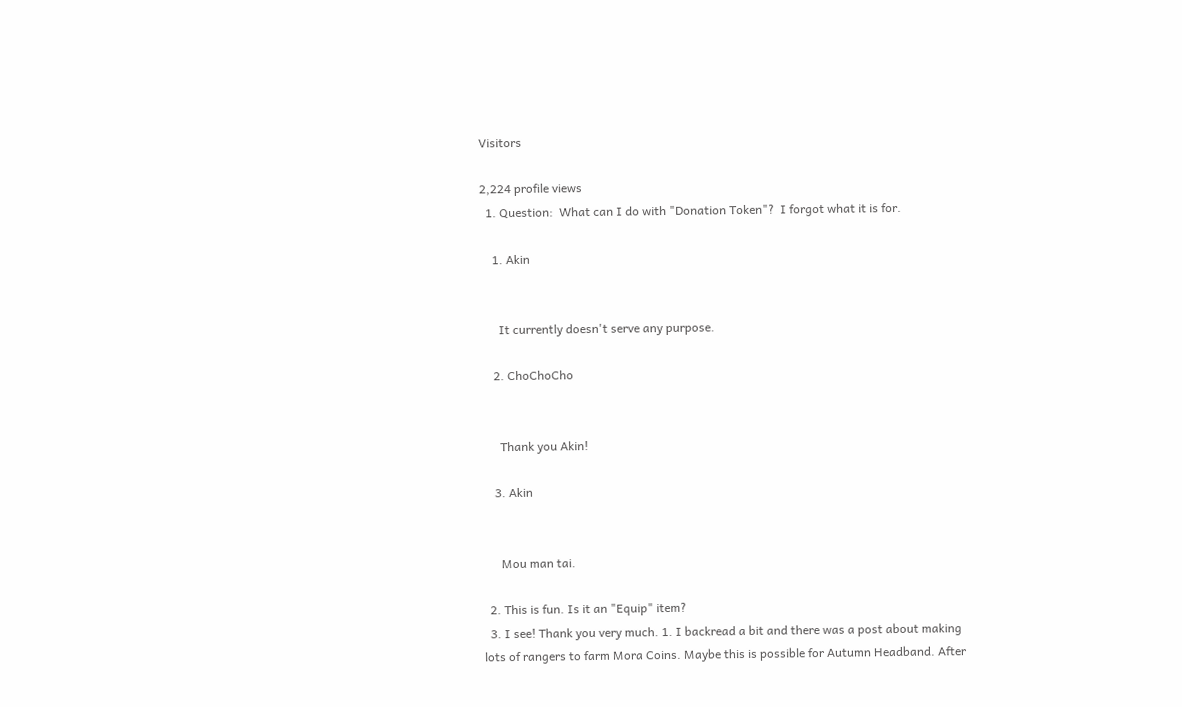Visitors

2,224 profile views
  1. Question:  What can I do with "Donation Token"?  I forgot what it is for.

    1. Akin


      It currently doesn't serve any purpose.

    2. ChoChoCho


      Thank you Akin!

    3. Akin


      Mou man tai.

  2. This is fun. Is it an "Equip" item?
  3. I see! Thank you very much. 1. I backread a bit and there was a post about making lots of rangers to farm Mora Coins. Maybe this is possible for Autumn Headband. After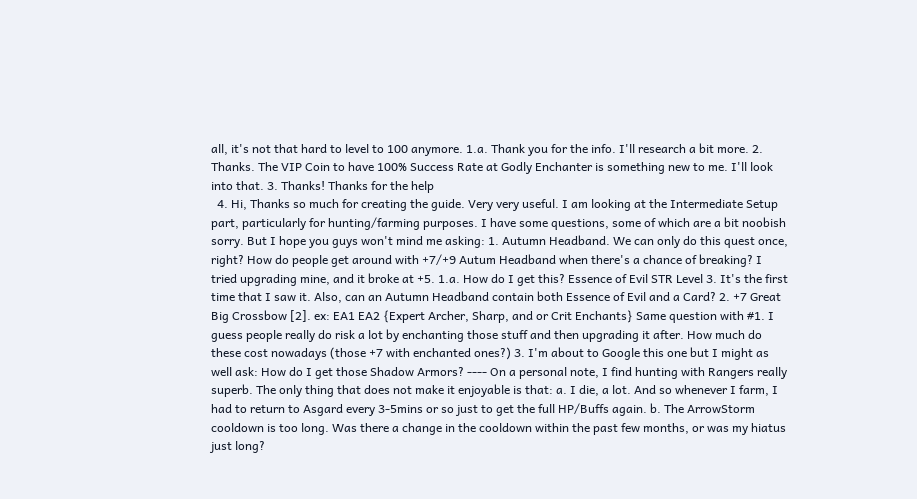all, it's not that hard to level to 100 anymore. 1.a. Thank you for the info. I'll research a bit more. 2. Thanks. The VIP Coin to have 100% Success Rate at Godly Enchanter is something new to me. I'll look into that. 3. Thanks! Thanks for the help
  4. Hi, Thanks so much for creating the guide. Very very useful. I am looking at the Intermediate Setup part, particularly for hunting/farming purposes. I have some questions, some of which are a bit noobish sorry. But I hope you guys won't mind me asking: 1. Autumn Headband. We can only do this quest once, right? How do people get around with +7/+9 Autum Headband when there's a chance of breaking? I tried upgrading mine, and it broke at +5. 1.a. How do I get this? Essence of Evil STR Level 3. It's the first time that I saw it. Also, can an Autumn Headband contain both Essence of Evil and a Card? 2. +7 Great Big Crossbow [2]. ex: EA1 EA2 {Expert Archer, Sharp, and or Crit Enchants} Same question with #1. I guess people really do risk a lot by enchanting those stuff and then upgrading it after. How much do these cost nowadays (those +7 with enchanted ones?) 3. I'm about to Google this one but I might as well ask: How do I get those Shadow Armors? ---- On a personal note, I find hunting with Rangers really superb. The only thing that does not make it enjoyable is that: a. I die, a lot. And so whenever I farm, I had to return to Asgard every 3-5mins or so just to get the full HP/Buffs again. b. The ArrowStorm cooldown is too long. Was there a change in the cooldown within the past few months, or was my hiatus just long?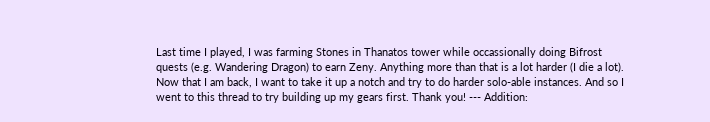Last time I played, I was farming Stones in Thanatos tower while occassionally doing Bifrost quests (e.g. Wandering Dragon) to earn Zeny. Anything more than that is a lot harder (I die a lot). Now that I am back, I want to take it up a notch and try to do harder solo-able instances. And so I went to this thread to try building up my gears first. Thank you! --- Addition: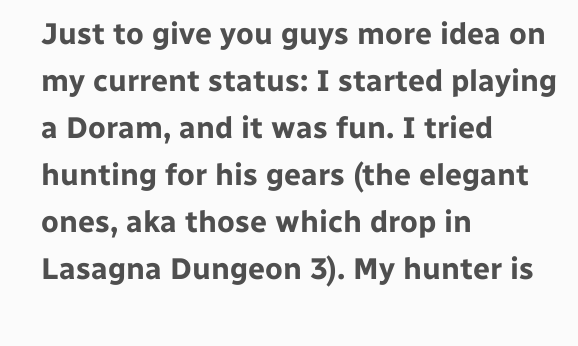Just to give you guys more idea on my current status: I started playing a Doram, and it was fun. I tried hunting for his gears (the elegant ones, aka those which drop in Lasagna Dungeon 3). My hunter is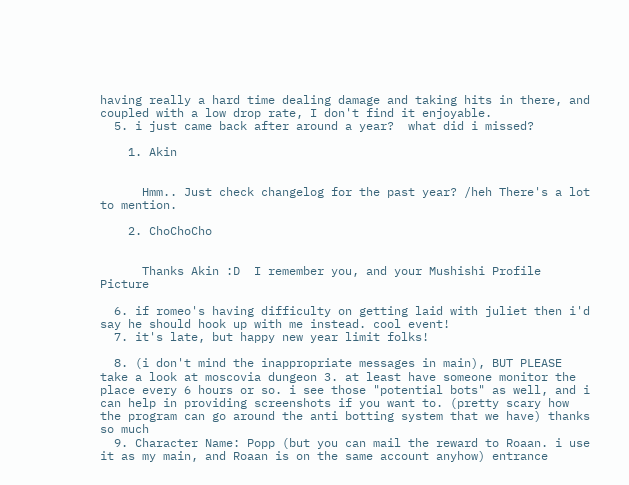having really a hard time dealing damage and taking hits in there, and coupled with a low drop rate, I don't find it enjoyable.
  5. i just came back after around a year?  what did i missed?

    1. Akin


      Hmm.. Just check changelog for the past year? /heh There's a lot to mention.

    2. ChoChoCho


      Thanks Akin :D  I remember you, and your Mushishi Profile Picture

  6. if romeo's having difficulty on getting laid with juliet then i'd say he should hook up with me instead. cool event!
  7. it's late, but happy new year limit folks!

  8. (i don't mind the inappropriate messages in main), BUT PLEASE take a look at moscovia dungeon 3. at least have someone monitor the place every 6 hours or so. i see those "potential bots" as well, and i can help in providing screenshots if you want to. (pretty scary how the program can go around the anti botting system that we have) thanks so much
  9. Character Name: Popp (but you can mail the reward to Roaan. i use it as my main, and Roaan is on the same account anyhow) entrance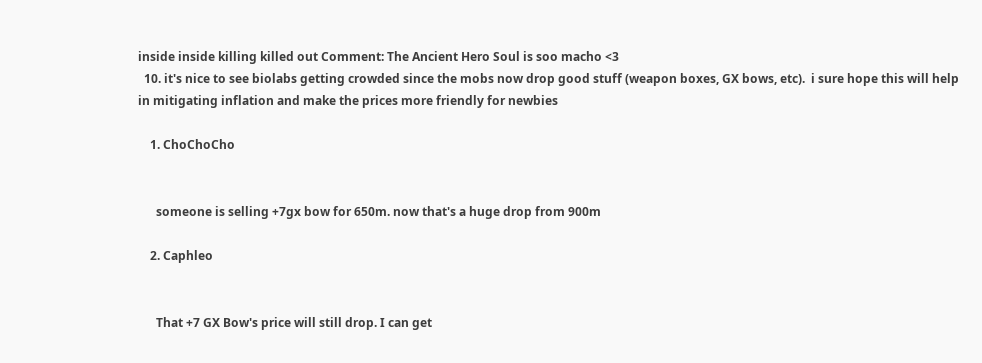inside inside killing killed out Comment: The Ancient Hero Soul is soo macho <3
  10. it's nice to see biolabs getting crowded since the mobs now drop good stuff (weapon boxes, GX bows, etc).  i sure hope this will help in mitigating inflation and make the prices more friendly for newbies

    1. ChoChoCho


      someone is selling +7gx bow for 650m. now that's a huge drop from 900m

    2. Caphleo


      That +7 GX Bow's price will still drop. I can get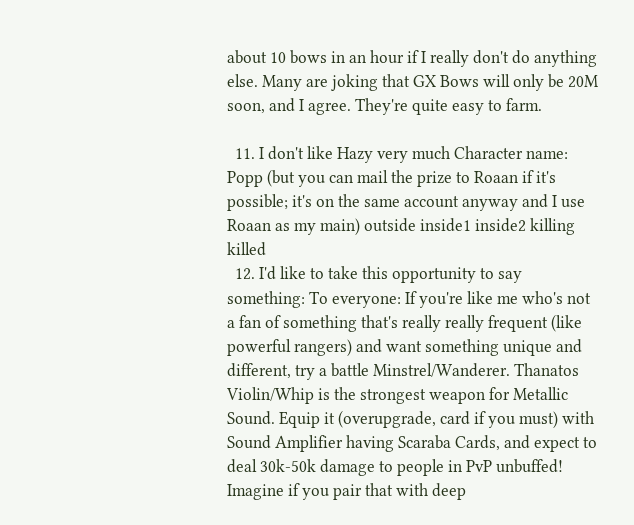about 10 bows in an hour if I really don't do anything else. Many are joking that GX Bows will only be 20M soon, and I agree. They're quite easy to farm.

  11. I don't like Hazy very much Character name: Popp (but you can mail the prize to Roaan if it's possible; it's on the same account anyway and I use Roaan as my main) outside inside1 inside2 killing killed
  12. I'd like to take this opportunity to say something: To everyone: If you're like me who's not a fan of something that's really really frequent (like powerful rangers) and want something unique and different, try a battle Minstrel/Wanderer. Thanatos Violin/Whip is the strongest weapon for Metallic Sound. Equip it (overupgrade, card if you must) with Sound Amplifier having Scaraba Cards, and expect to deal 30k-50k damage to people in PvP unbuffed! Imagine if you pair that with deep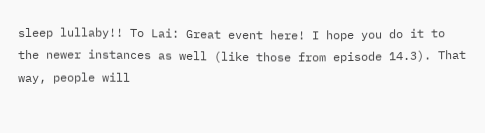sleep lullaby!! To Lai: Great event here! I hope you do it to the newer instances as well (like those from episode 14.3). That way, people will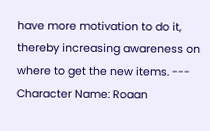have more motivation to do it, thereby increasing awareness on where to get the new items. --- Character Name: Roaan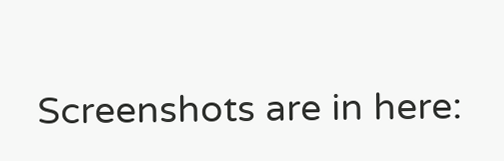Screenshots are in here: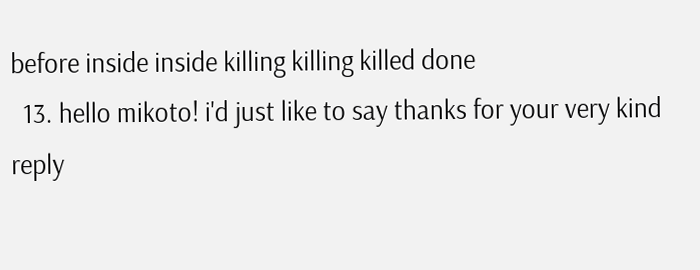before inside inside killing killing killed done
  13. hello mikoto! i'd just like to say thanks for your very kind reply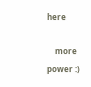here

    more power :)